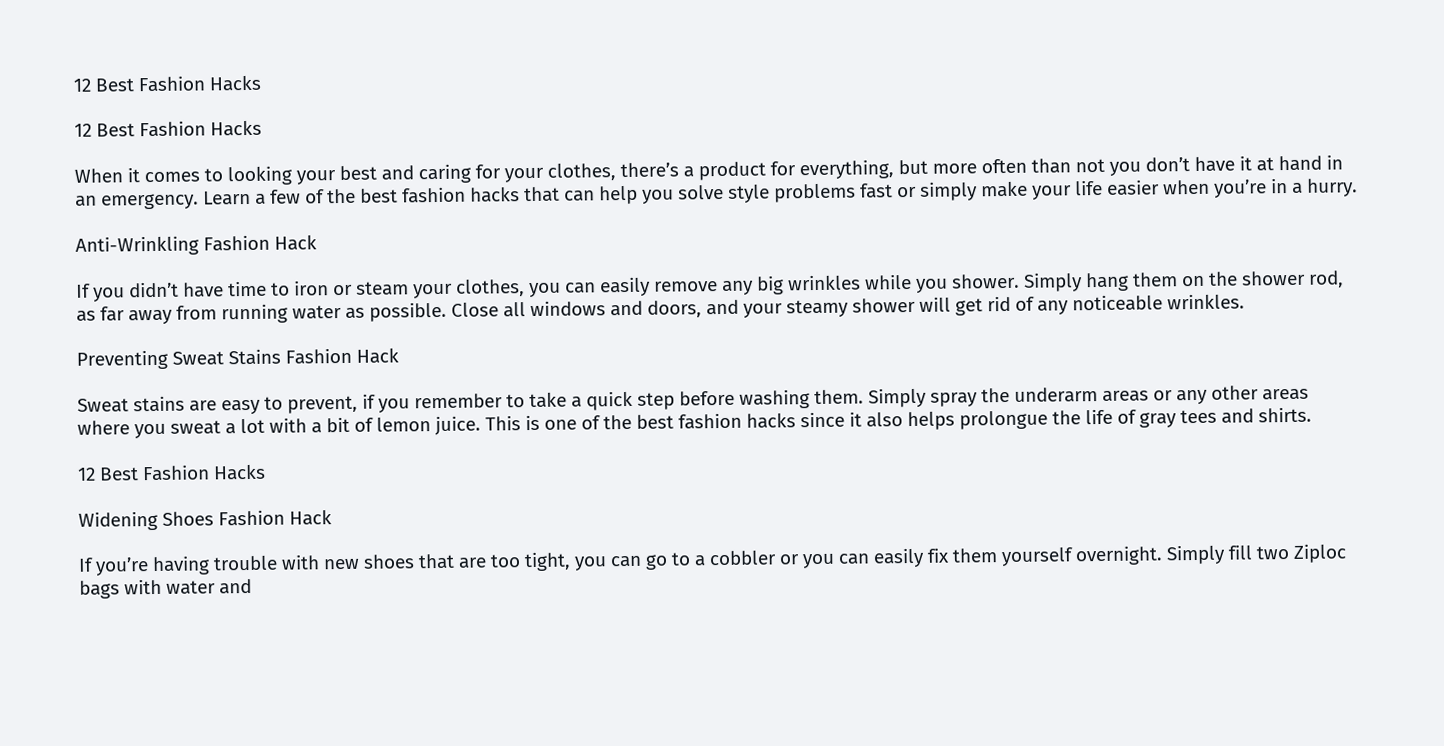12 Best Fashion Hacks

12 Best Fashion Hacks

When it comes to looking your best and caring for your clothes, there’s a product for everything, but more often than not you don’t have it at hand in an emergency. Learn a few of the best fashion hacks that can help you solve style problems fast or simply make your life easier when you’re in a hurry.

Anti-Wrinkling Fashion Hack

If you didn’t have time to iron or steam your clothes, you can easily remove any big wrinkles while you shower. Simply hang them on the shower rod, as far away from running water as possible. Close all windows and doors, and your steamy shower will get rid of any noticeable wrinkles.

Preventing Sweat Stains Fashion Hack

Sweat stains are easy to prevent, if you remember to take a quick step before washing them. Simply spray the underarm areas or any other areas where you sweat a lot with a bit of lemon juice. This is one of the best fashion hacks since it also helps prolongue the life of gray tees and shirts.

12 Best Fashion Hacks

Widening Shoes Fashion Hack

If you’re having trouble with new shoes that are too tight, you can go to a cobbler or you can easily fix them yourself overnight. Simply fill two Ziploc bags with water and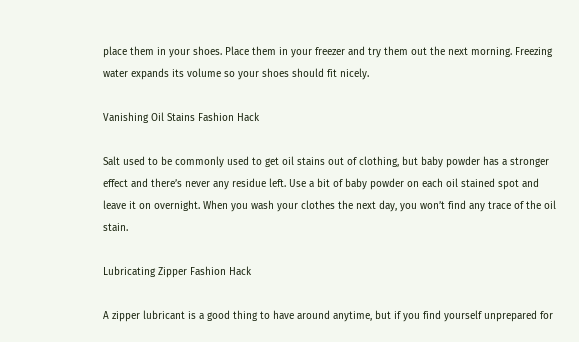place them in your shoes. Place them in your freezer and try them out the next morning. Freezing water expands its volume so your shoes should fit nicely.

Vanishing Oil Stains Fashion Hack

Salt used to be commonly used to get oil stains out of clothing, but baby powder has a stronger effect and there’s never any residue left. Use a bit of baby powder on each oil stained spot and leave it on overnight. When you wash your clothes the next day, you won’t find any trace of the oil stain.

Lubricating Zipper Fashion Hack

A zipper lubricant is a good thing to have around anytime, but if you find yourself unprepared for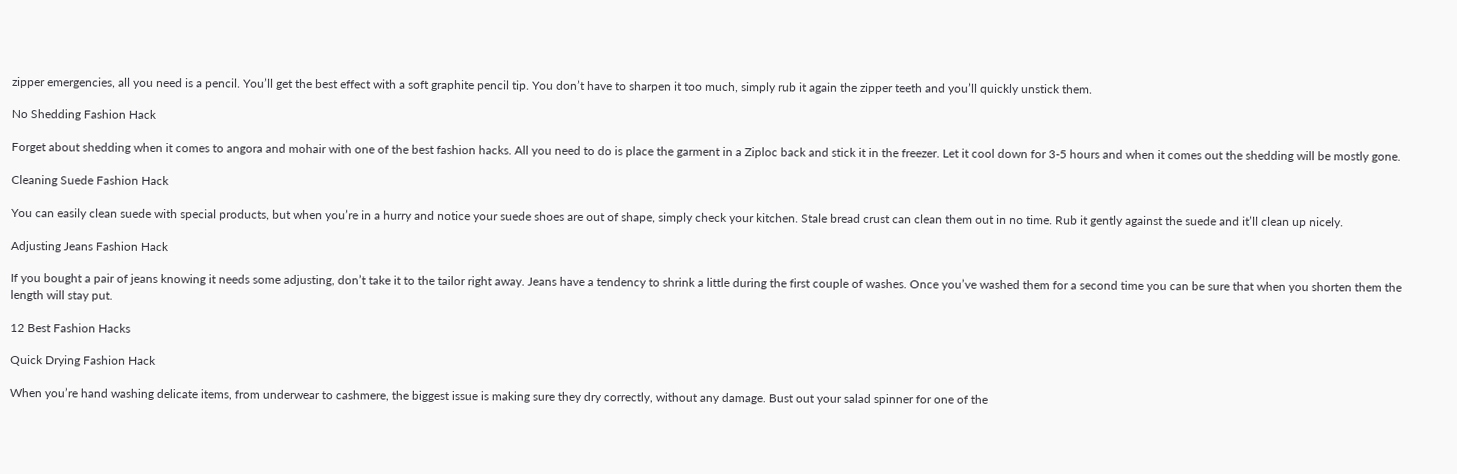zipper emergencies, all you need is a pencil. You’ll get the best effect with a soft graphite pencil tip. You don’t have to sharpen it too much, simply rub it again the zipper teeth and you’ll quickly unstick them.

No Shedding Fashion Hack

Forget about shedding when it comes to angora and mohair with one of the best fashion hacks. All you need to do is place the garment in a Ziploc back and stick it in the freezer. Let it cool down for 3-5 hours and when it comes out the shedding will be mostly gone.

Cleaning Suede Fashion Hack

You can easily clean suede with special products, but when you’re in a hurry and notice your suede shoes are out of shape, simply check your kitchen. Stale bread crust can clean them out in no time. Rub it gently against the suede and it’ll clean up nicely.

Adjusting Jeans Fashion Hack

If you bought a pair of jeans knowing it needs some adjusting, don’t take it to the tailor right away. Jeans have a tendency to shrink a little during the first couple of washes. Once you’ve washed them for a second time you can be sure that when you shorten them the length will stay put.

12 Best Fashion Hacks

Quick Drying Fashion Hack

When you’re hand washing delicate items, from underwear to cashmere, the biggest issue is making sure they dry correctly, without any damage. Bust out your salad spinner for one of the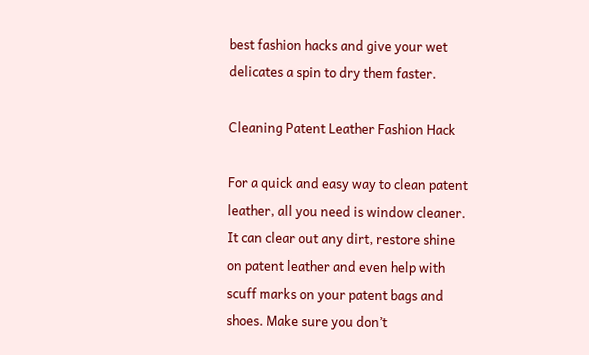best fashion hacks and give your wet delicates a spin to dry them faster.

Cleaning Patent Leather Fashion Hack

For a quick and easy way to clean patent leather, all you need is window cleaner. It can clear out any dirt, restore shine on patent leather and even help with scuff marks on your patent bags and shoes. Make sure you don’t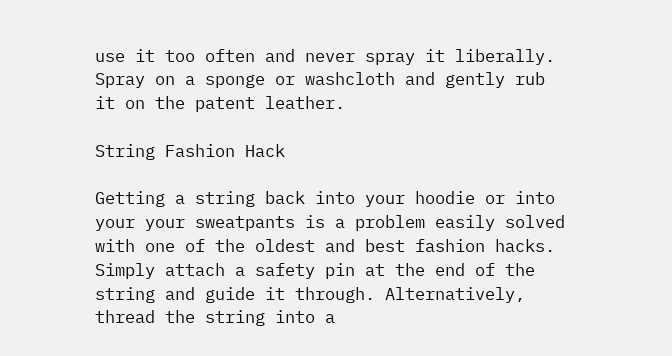use it too often and never spray it liberally. Spray on a sponge or washcloth and gently rub it on the patent leather.

String Fashion Hack

Getting a string back into your hoodie or into your your sweatpants is a problem easily solved with one of the oldest and best fashion hacks. Simply attach a safety pin at the end of the string and guide it through. Alternatively, thread the string into a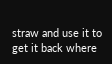straw and use it to get it back where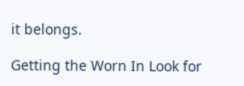it belongs.

Getting the Worn In Look for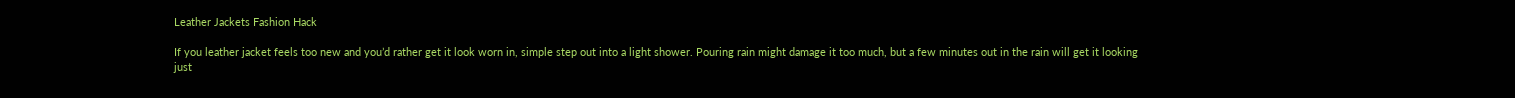Leather Jackets Fashion Hack

If you leather jacket feels too new and you’d rather get it look worn in, simple step out into a light shower. Pouring rain might damage it too much, but a few minutes out in the rain will get it looking just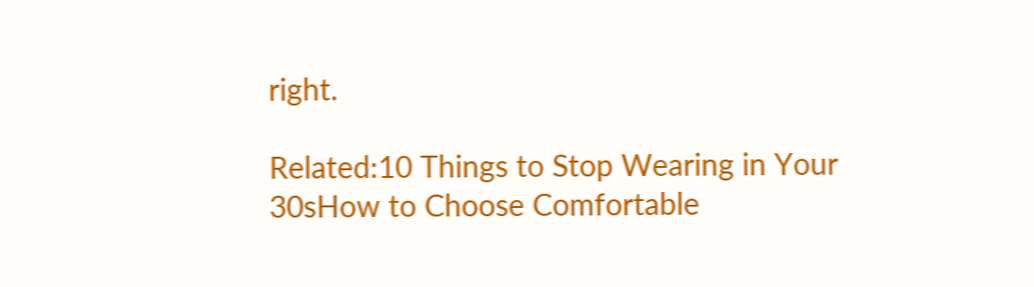right.

Related:10 Things to Stop Wearing in Your 30sHow to Choose Comfortable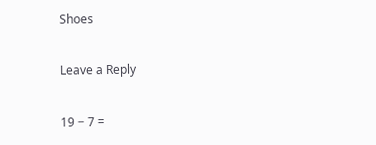Shoes

Leave a Reply

19 − 7 =